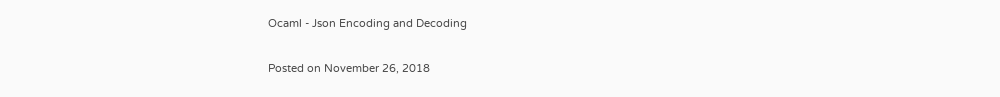Ocaml - Json Encoding and Decoding

Posted on November 26, 2018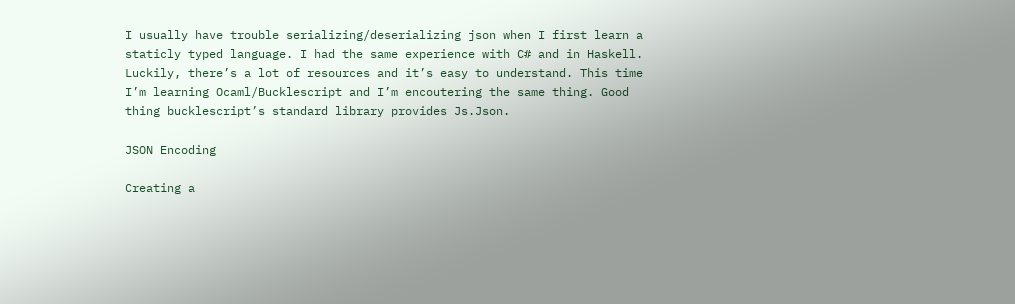I usually have trouble serializing/deserializing json when I first learn a staticly typed language. I had the same experience with C# and in Haskell. Luckily, there’s a lot of resources and it’s easy to understand. This time I’m learning Ocaml/Bucklescript and I’m encoutering the same thing. Good thing bucklescript’s standard library provides Js.Json.

JSON Encoding

Creating a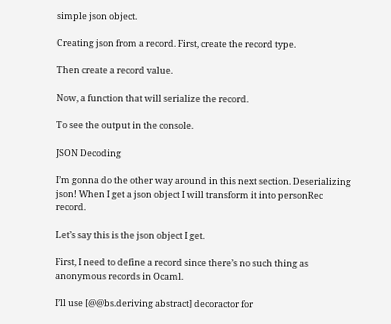simple json object.

Creating json from a record. First, create the record type.

Then create a record value.

Now, a function that will serialize the record.

To see the output in the console.

JSON Decoding

I’m gonna do the other way around in this next section. Deserializing json! When I get a json object I will transform it into personRec record.

Let’s say this is the json object I get.

First, I need to define a record since there’s no such thing as anonymous records in Ocaml.

I’ll use [@@bs.deriving abstract] decoractor for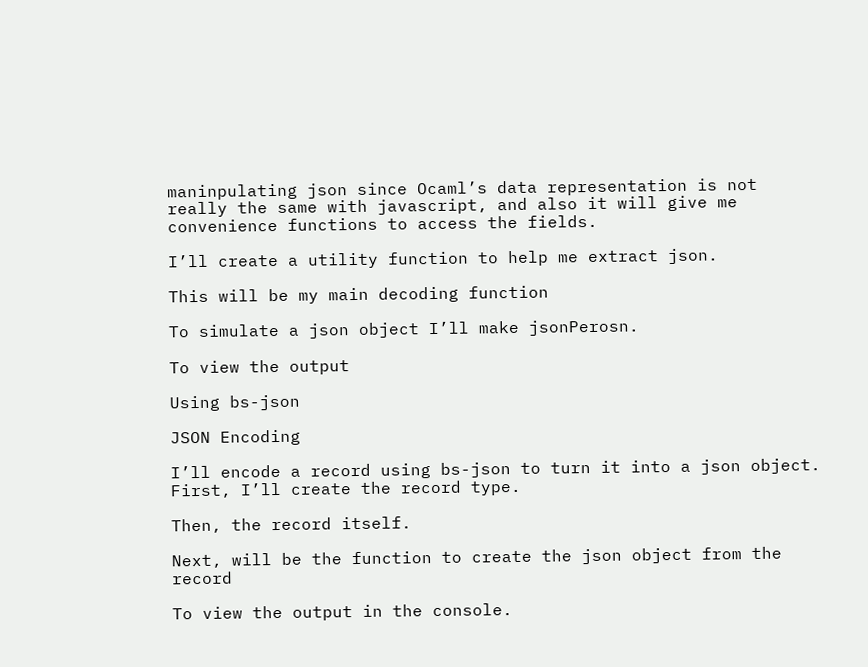maninpulating json since Ocaml’s data representation is not really the same with javascript, and also it will give me convenience functions to access the fields.

I’ll create a utility function to help me extract json.

This will be my main decoding function

To simulate a json object I’ll make jsonPerosn.

To view the output

Using bs-json

JSON Encoding

I’ll encode a record using bs-json to turn it into a json object. First, I’ll create the record type.

Then, the record itself.

Next, will be the function to create the json object from the record

To view the output in the console.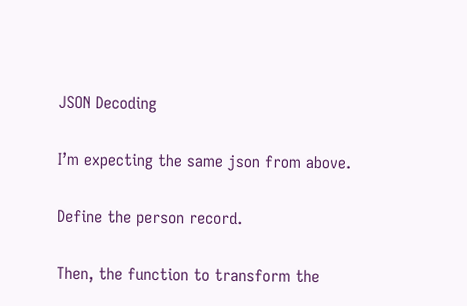JSON Decoding

I’m expecting the same json from above.

Define the person record.

Then, the function to transform the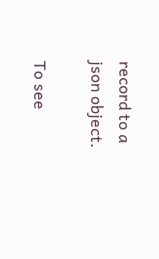record to a json object.

To see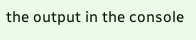the output in the console